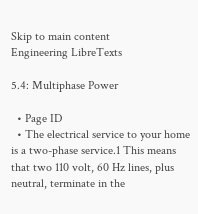Skip to main content
Engineering LibreTexts

5.4: Multiphase Power

  • Page ID
  • The electrical service to your home is a two-phase service.1 This means that two 110 volt, 60 Hz lines, plus neutral, terminate in the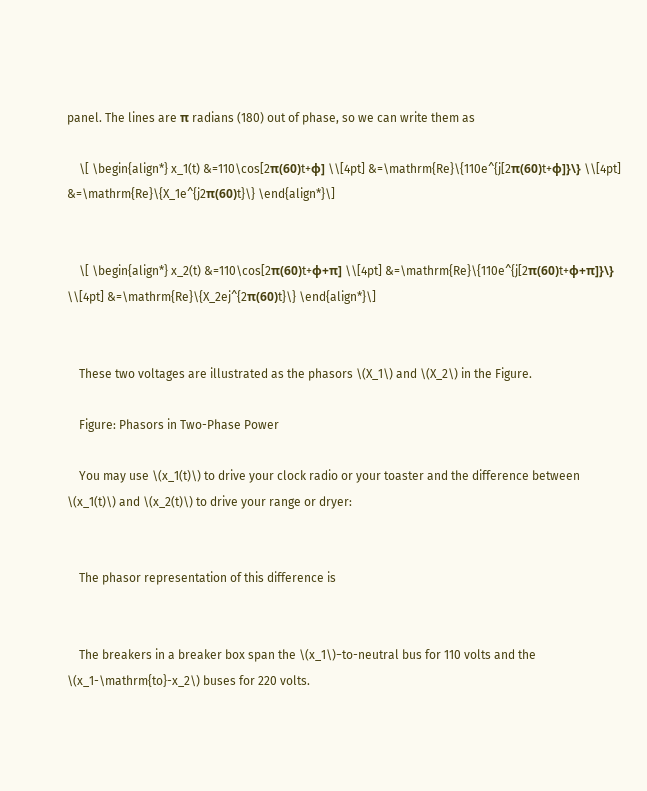panel. The lines are π radians (180) out of phase, so we can write them as

    \[ \begin{align*} x_1(t) &=110\cos[2π(60)t+φ] \\[4pt] &=\mathrm{Re}\{110e^{j[2π(60)t+φ]}\} \\[4pt] &=\mathrm{Re}\{X_1e^{j2π(60)t}\} \end{align*}\]


    \[ \begin{align*} x_2(t) &=110\cos[2π(60)t+φ+π] \\[4pt] &=\mathrm{Re}\{110e^{j[2π(60)t+φ+π]}\} \\[4pt] &=\mathrm{Re}\{X_2ej^{2π(60)t}\} \end{align*}\]


    These two voltages are illustrated as the phasors \(X_1\) and \(X_2\) in the Figure.

    Figure: Phasors in Two-Phase Power

    You may use \(x_1(t)\) to drive your clock radio or your toaster and the difference between \(x_1(t)\) and \(x_2(t)\) to drive your range or dryer:


    The phasor representation of this difference is


    The breakers in a breaker box span the \(x_1\)−to-neutral bus for 110 volts and the \(x_1-\mathrm{to}-x_2\) buses for 220 volts.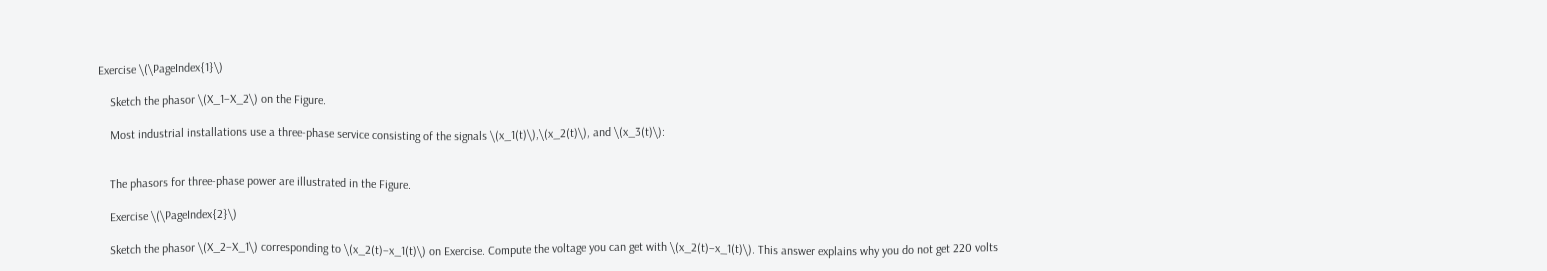Exercise \(\PageIndex{1}\)

    Sketch the phasor \(X_1−X_2\) on the Figure.

    Most industrial installations use a three-phase service consisting of the signals \(x_1(t)\),\(x_2(t)\), and \(x_3(t)\):


    The phasors for three-phase power are illustrated in the Figure.

    Exercise \(\PageIndex{2}\)

    Sketch the phasor \(X_2−X_1\) corresponding to \(x_2(t)−x_1(t)\) on Exercise. Compute the voltage you can get with \(x_2(t)−x_1(t)\). This answer explains why you do not get 220 volts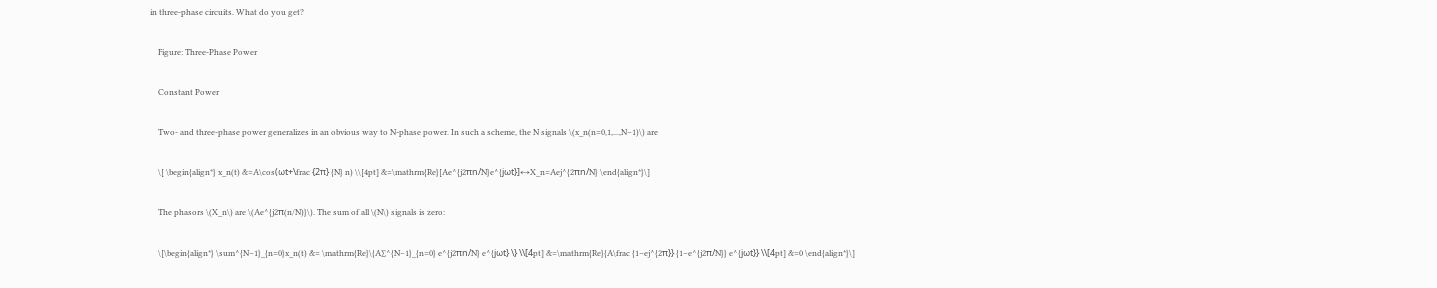in three-phase circuits. What do you get?

    Figure: Three-Phase Power

    Constant Power

    Two- and three-phase power generalizes in an obvious way to N-phase power. In such a scheme, the N signals \(x_n(n=0,1,...,N−1)\) are

    \[ \begin{align*} x_n(t) &=A\cos(ωt+\frac {2π} {N} n) \\[4pt] &=\mathrm{Re}[Ae^{j2πn/N}e^{jωt}]↔X_n=Aej^{2πn/N} \end{align*}\]

    The phasors \(X_n\) are \(Ae^{j2π(n/N)}\). The sum of all \(N\) signals is zero:

    \[\begin{align*} \sum^{N−1}_{n=0}x_n(t) &= \mathrm{Re}\{A∑^{N−1}_{n=0} e^{j2πn/N} e^{jωt} \} \\[4pt] &=\mathrm{Re}{A\frac {1−ej^{2π}} {1−e^{j2π/N}} e^{jωt}} \\[4pt] &=0 \end{align*}\]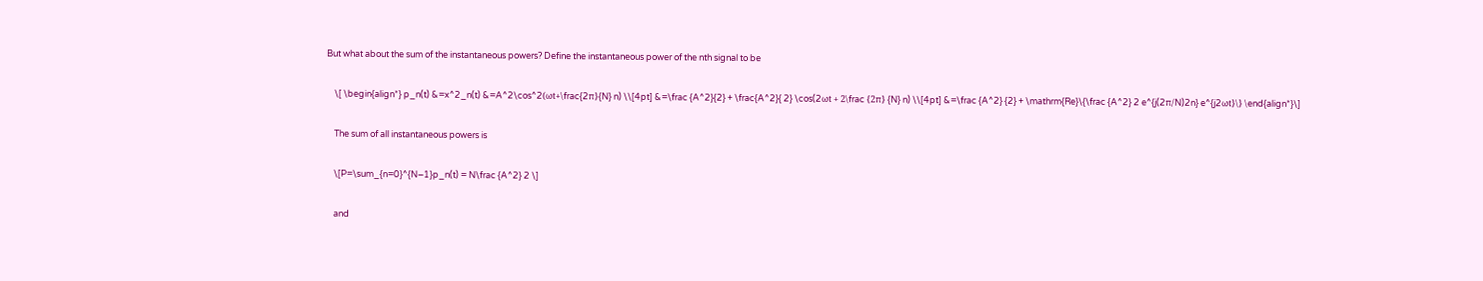But what about the sum of the instantaneous powers? Define the instantaneous power of the nth signal to be

    \[ \begin{align*} p_n(t) &=x^2_n(t) &=A^2\cos^2(ωt+\frac{2π}{N} n) \\[4pt] &=\frac {A^2}{2} + \frac{A^2}{ 2} \cos(2ωt + 2\frac {2π} {N} n) \\[4pt] &=\frac {A^2} {2} + \mathrm{Re}\{\frac {A^2} 2 e^{j(2π/N)2n} e^{j2ωt}\} \end{align*}\]

    The sum of all instantaneous powers is

    \[P=\sum_{n=0}^{N−1}p_n(t) = N\frac {A^2} 2 \]

    and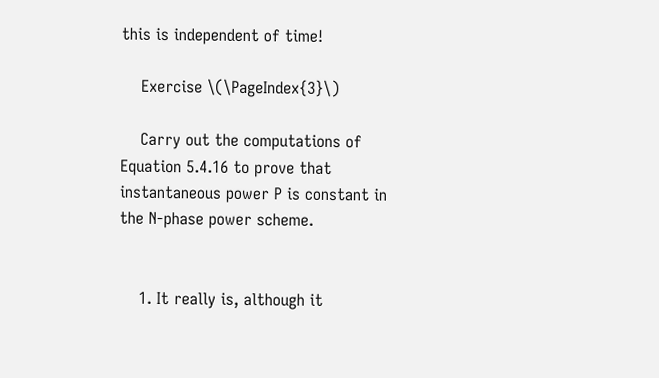this is independent of time!

    Exercise \(\PageIndex{3}\)

    Carry out the computations of Equation 5.4.16 to prove that instantaneous power P is constant in the N-phase power scheme.


    1. It really is, although it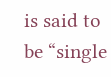is said to be “single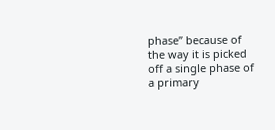phase” because of the way it is picked off a single phase of a primary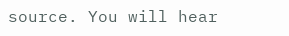source. You will hear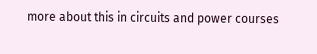more about this in circuits and power courses